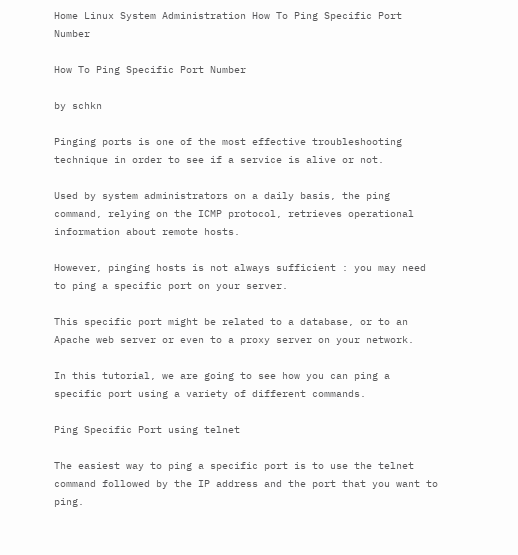Home Linux System Administration How To Ping Specific Port Number

How To Ping Specific Port Number

by schkn

Pinging ports is one of the most effective troubleshooting technique in order to see if a service is alive or not.

Used by system administrators on a daily basis, the ping command, relying on the ICMP protocol, retrieves operational information about remote hosts.

However, pinging hosts is not always sufficient : you may need to ping a specific port on your server.

This specific port might be related to a database, or to an Apache web server or even to a proxy server on your network.

In this tutorial, we are going to see how you can ping a specific port using a variety of different commands.

Ping Specific Port using telnet

The easiest way to ping a specific port is to use the telnet command followed by the IP address and the port that you want to ping.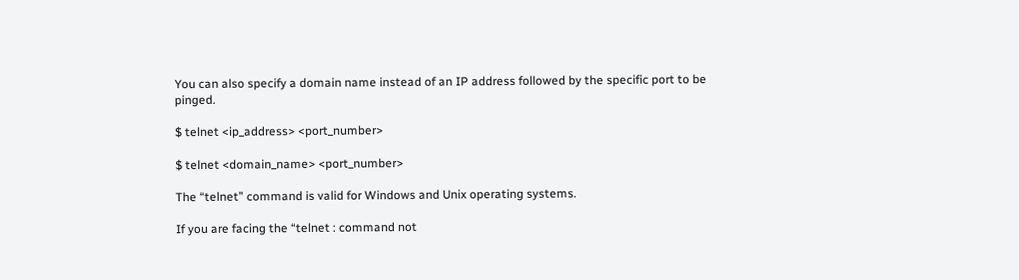You can also specify a domain name instead of an IP address followed by the specific port to be pinged.

$ telnet <ip_address> <port_number>

$ telnet <domain_name> <port_number>

The “telnet” command is valid for Windows and Unix operating systems.

If you are facing the “telnet : command not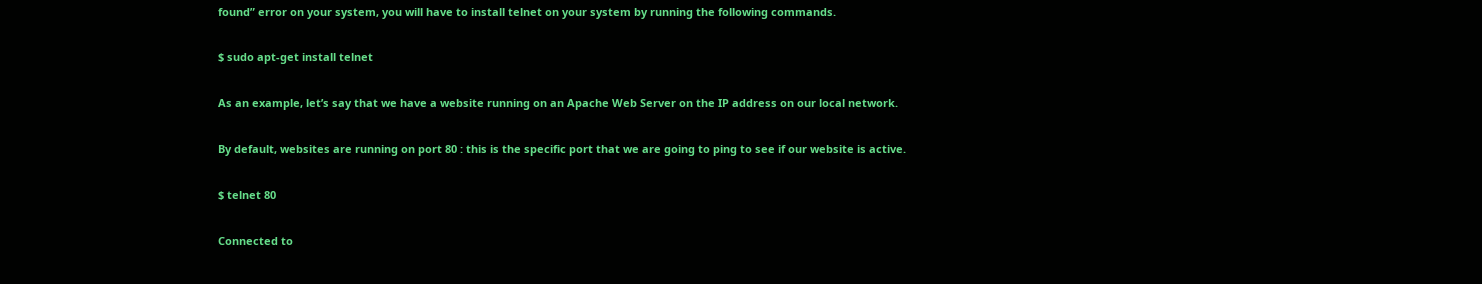found” error on your system, you will have to install telnet on your system by running the following commands.

$ sudo apt-get install telnet

As an example, let’s say that we have a website running on an Apache Web Server on the IP address on our local network.

By default, websites are running on port 80 : this is the specific port that we are going to ping to see if our website is active.

$ telnet 80

Connected to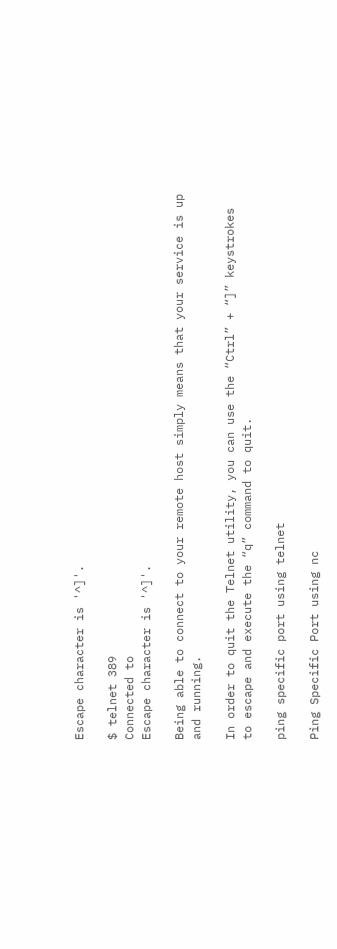Escape character is '^]'.

$ telnet 389
Connected to
Escape character is '^]'.

Being able to connect to your remote host simply means that your service is up and running.

In order to quit the Telnet utility, you can use the “Ctrl” + “]” keystrokes to escape and execute the “q” command to quit.

ping specific port using telnet

Ping Specific Port using nc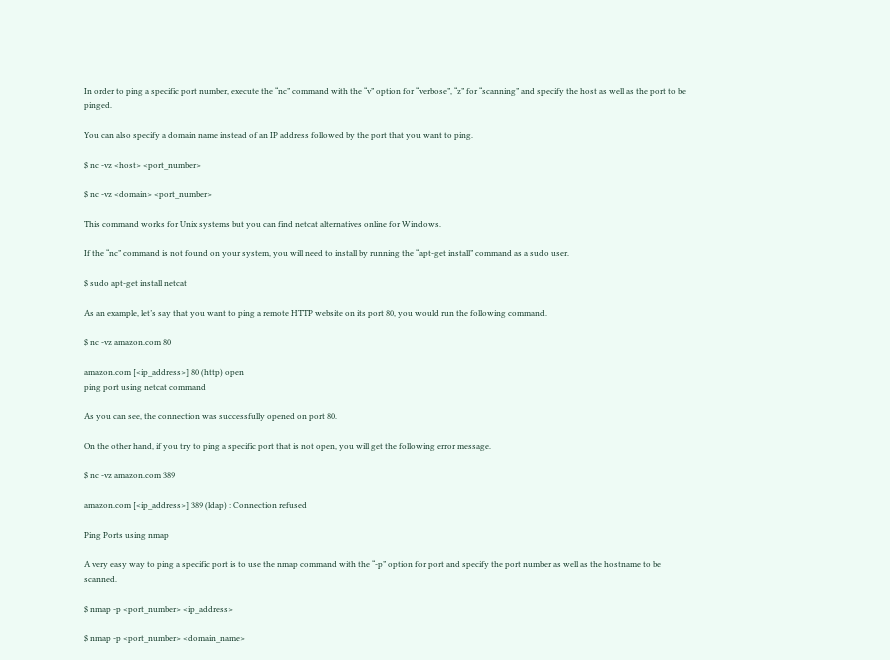In order to ping a specific port number, execute the “nc” command with the “v” option for “verbose”, “z” for “scanning” and specify the host as well as the port to be pinged.

You can also specify a domain name instead of an IP address followed by the port that you want to ping.

$ nc -vz <host> <port_number>

$ nc -vz <domain> <port_number>

This command works for Unix systems but you can find netcat alternatives online for Windows.

If the “nc” command is not found on your system, you will need to install by running the “apt-get install” command as a sudo user.

$ sudo apt-get install netcat

As an example, let’s say that you want to ping a remote HTTP website on its port 80, you would run the following command.

$ nc -vz amazon.com 80

amazon.com [<ip_address>] 80 (http) open
ping port using netcat command

As you can see, the connection was successfully opened on port 80.

On the other hand, if you try to ping a specific port that is not open, you will get the following error message.

$ nc -vz amazon.com 389

amazon.com [<ip_address>] 389 (ldap) : Connection refused

Ping Ports using nmap

A very easy way to ping a specific port is to use the nmap command with the “-p” option for port and specify the port number as well as the hostname to be scanned.

$ nmap -p <port_number> <ip_address>

$ nmap -p <port_number> <domain_name>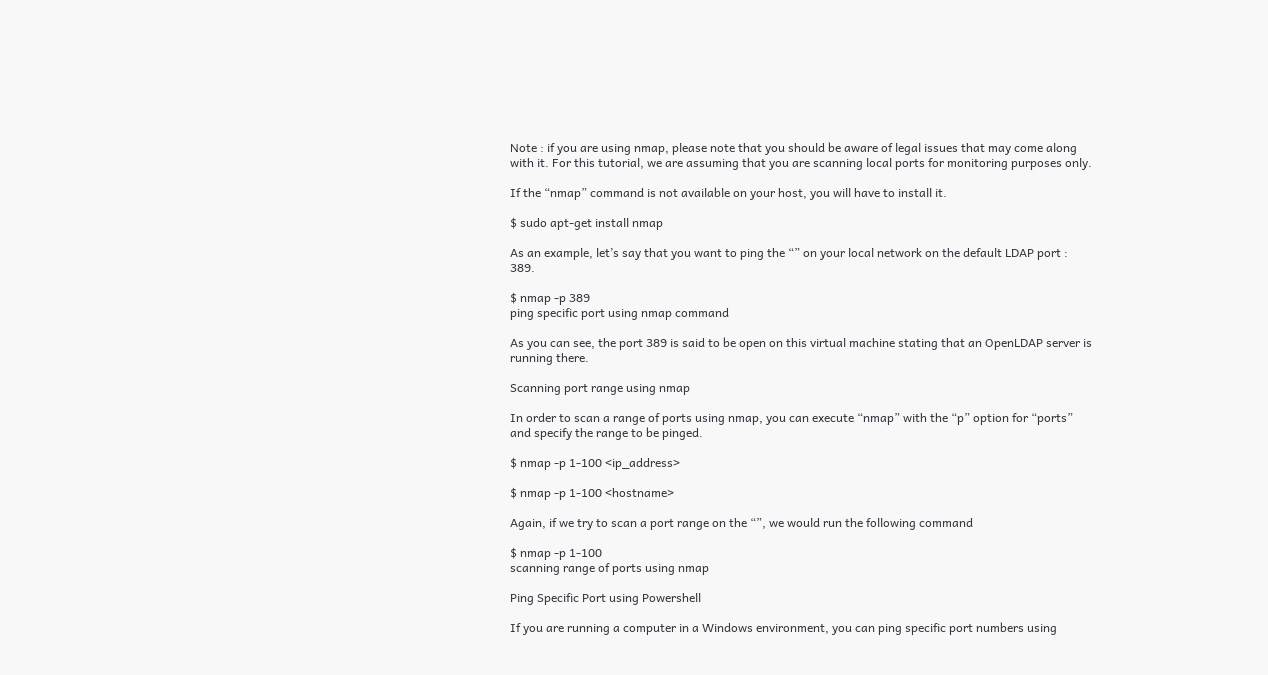Note : if you are using nmap, please note that you should be aware of legal issues that may come along with it. For this tutorial, we are assuming that you are scanning local ports for monitoring purposes only.

If the “nmap” command is not available on your host, you will have to install it.

$ sudo apt-get install nmap

As an example, let’s say that you want to ping the “” on your local network on the default LDAP port : 389.

$ nmap -p 389
ping specific port using nmap command

As you can see, the port 389 is said to be open on this virtual machine stating that an OpenLDAP server is running there.

Scanning port range using nmap

In order to scan a range of ports using nmap, you can execute “nmap” with the “p” option for “ports” and specify the range to be pinged.

$ nmap -p 1-100 <ip_address>

$ nmap -p 1-100 <hostname>

Again, if we try to scan a port range on the “”, we would run the following command

$ nmap -p 1-100
scanning range of ports using nmap

Ping Specific Port using Powershell

If you are running a computer in a Windows environment, you can ping specific port numbers using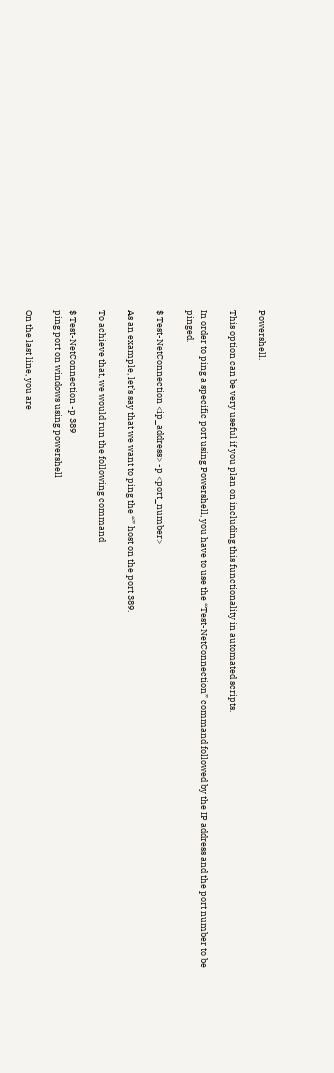Powershell.

This option can be very useful if you plan on including this functionality in automated scripts.

In order to ping a specific port using Powershell, you have to use the “Test-NetConnection” command followed by the IP address and the port number to be pinged.

$ Test-NetConnection <ip_address> -p <port_number>

As an example, let’s say that we want to ping the “” host on the port 389.

To achieve that, we would run the following command

$ Test-NetConnection -p 389
ping port on windows using powershell

On the last line, you are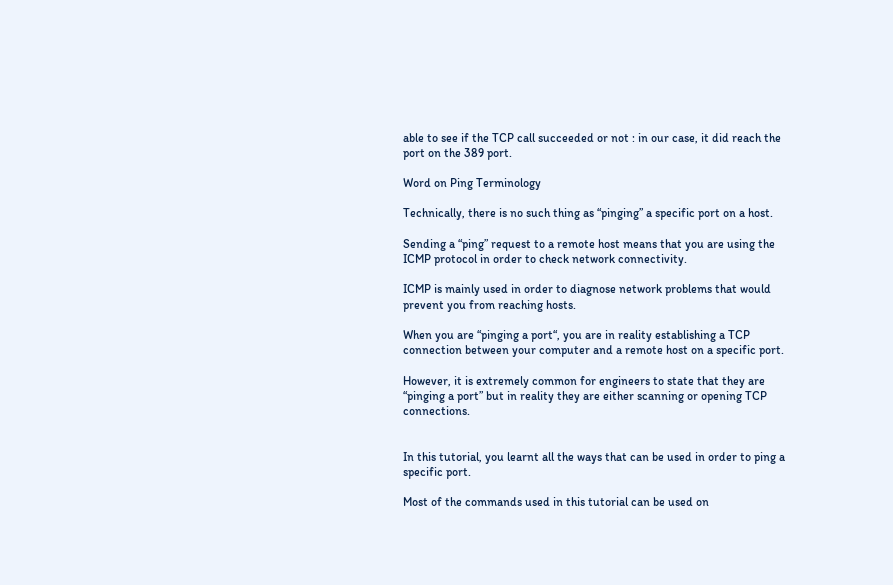able to see if the TCP call succeeded or not : in our case, it did reach the port on the 389 port.

Word on Ping Terminology

Technically, there is no such thing as “pinging” a specific port on a host.

Sending a “ping” request to a remote host means that you are using the ICMP protocol in order to check network connectivity.

ICMP is mainly used in order to diagnose network problems that would prevent you from reaching hosts.

When you are “pinging a port“, you are in reality establishing a TCP connection between your computer and a remote host on a specific port.

However, it is extremely common for engineers to state that they are “pinging a port” but in reality they are either scanning or opening TCP connections.


In this tutorial, you learnt all the ways that can be used in order to ping a specific port.

Most of the commands used in this tutorial can be used on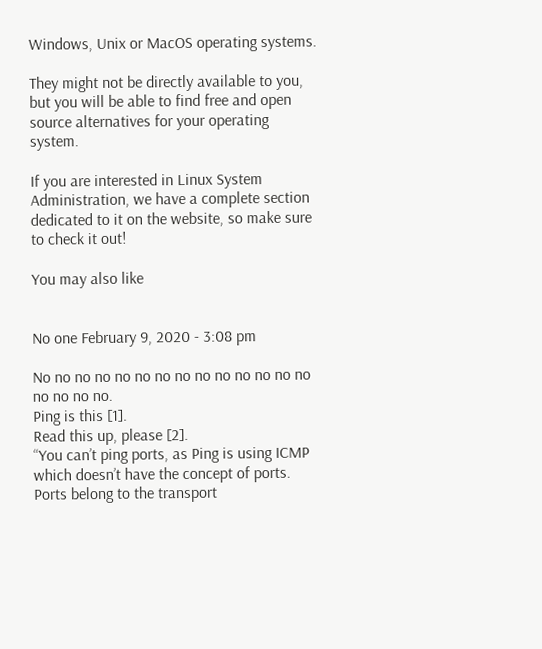Windows, Unix or MacOS operating systems.

They might not be directly available to you, but you will be able to find free and open source alternatives for your operating system.

If you are interested in Linux System Administration, we have a complete section dedicated to it on the website, so make sure to check it out!

You may also like


No one February 9, 2020 - 3:08 pm

No no no no no no no no no no no no no no no no no no.
Ping is this [1].
Read this up, please [2].
“You can’t ping ports, as Ping is using ICMP which doesn’t have the concept of ports. Ports belong to the transport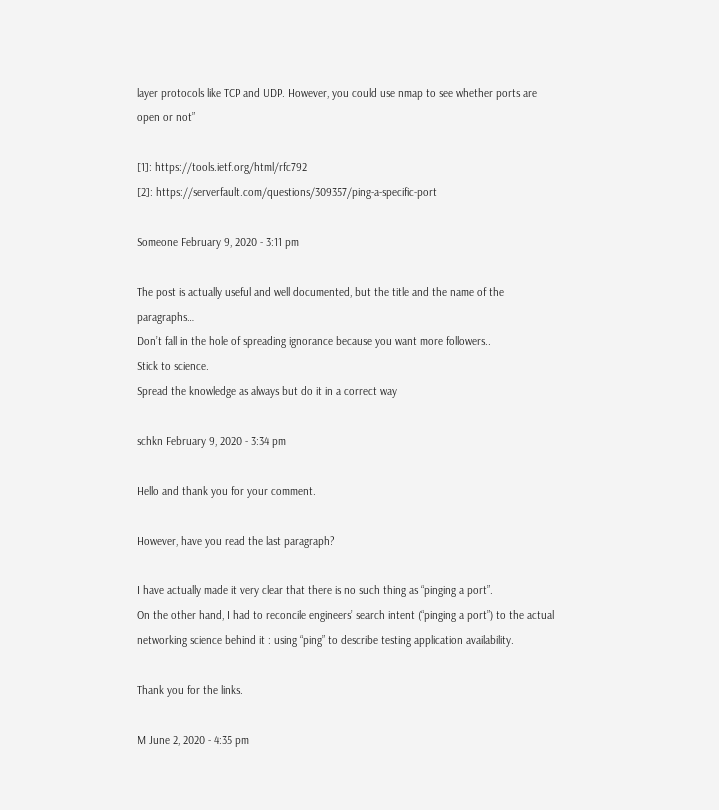layer protocols like TCP and UDP. However, you could use nmap to see whether ports are open or not”

[1]: https://tools.ietf.org/html/rfc792
[2]: https://serverfault.com/questions/309357/ping-a-specific-port

Someone February 9, 2020 - 3:11 pm

The post is actually useful and well documented, but the title and the name of the paragraphs…
Don’t fall in the hole of spreading ignorance because you want more followers..
Stick to science.
Spread the knowledge as always but do it in a correct way

schkn February 9, 2020 - 3:34 pm

Hello and thank you for your comment.

However, have you read the last paragraph?

I have actually made it very clear that there is no such thing as “pinging a port”.
On the other hand, I had to reconcile engineers’ search intent (“pinging a port”) to the actual networking science behind it : using “ping” to describe testing application availability.

Thank you for the links.

M June 2, 2020 - 4:35 pm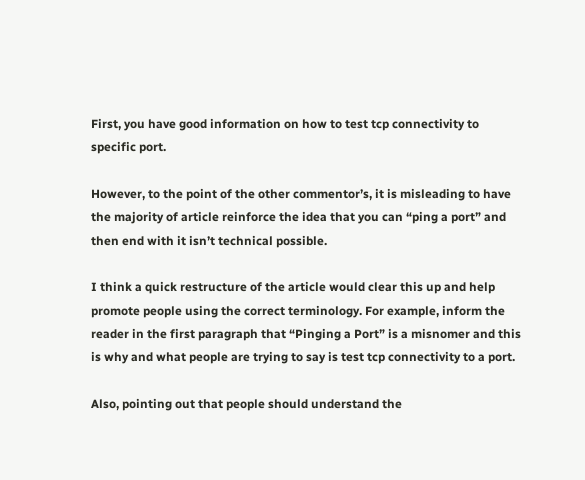First, you have good information on how to test tcp connectivity to specific port.

However, to the point of the other commentor’s, it is misleading to have the majority of article reinforce the idea that you can “ping a port” and then end with it isn’t technical possible.

I think a quick restructure of the article would clear this up and help promote people using the correct terminology. For example, inform the reader in the first paragraph that “Pinging a Port” is a misnomer and this is why and what people are trying to say is test tcp connectivity to a port.

Also, pointing out that people should understand the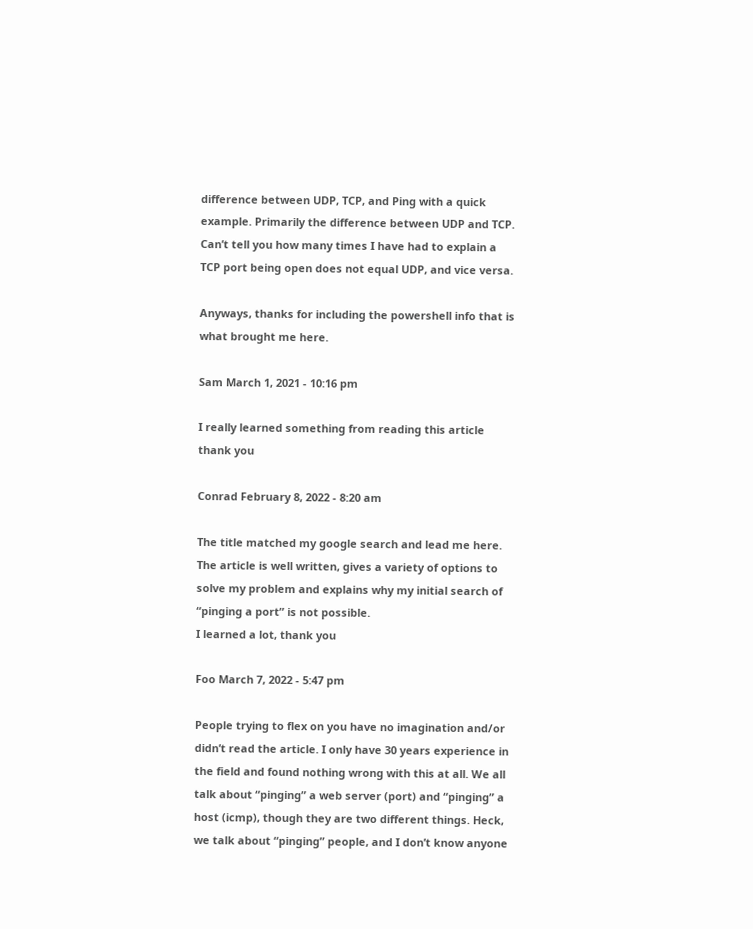difference between UDP, TCP, and Ping with a quick example. Primarily the difference between UDP and TCP. Can’t tell you how many times I have had to explain a TCP port being open does not equal UDP, and vice versa.

Anyways, thanks for including the powershell info that is what brought me here.

Sam March 1, 2021 - 10:16 pm

I really learned something from reading this article thank you

Conrad February 8, 2022 - 8:20 am

The title matched my google search and lead me here.
The article is well written, gives a variety of options to solve my problem and explains why my initial search of “pinging a port” is not possible.
I learned a lot, thank you

Foo March 7, 2022 - 5:47 pm

People trying to flex on you have no imagination and/or didn’t read the article. I only have 30 years experience in the field and found nothing wrong with this at all. We all talk about “pinging” a web server (port) and “pinging” a host (icmp), though they are two different things. Heck, we talk about “pinging” people, and I don’t know anyone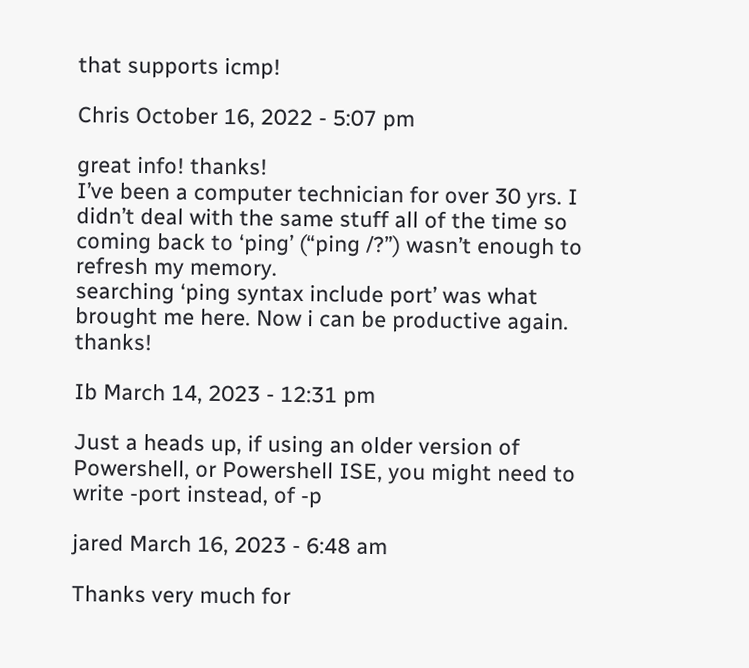that supports icmp!

Chris October 16, 2022 - 5:07 pm

great info! thanks!
I’ve been a computer technician for over 30 yrs. I didn’t deal with the same stuff all of the time so coming back to ‘ping’ (“ping /?”) wasn’t enough to refresh my memory.
searching ‘ping syntax include port’ was what brought me here. Now i can be productive again. thanks!

Ib March 14, 2023 - 12:31 pm

Just a heads up, if using an older version of Powershell, or Powershell ISE, you might need to write -port instead, of -p

jared March 16, 2023 - 6:48 am

Thanks very much for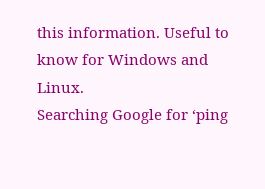this information. Useful to know for Windows and Linux.
Searching Google for ‘ping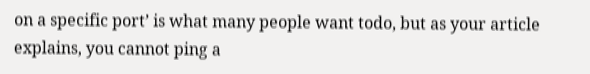on a specific port’ is what many people want todo, but as your article explains, you cannot ping a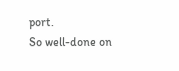port.
So well-done on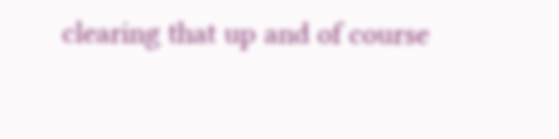clearing that up and of course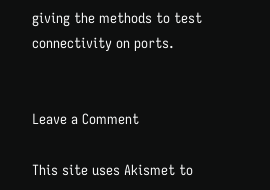giving the methods to test connectivity on ports.


Leave a Comment

This site uses Akismet to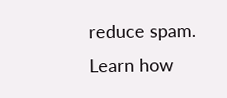reduce spam. Learn how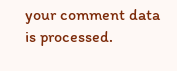your comment data is processed.